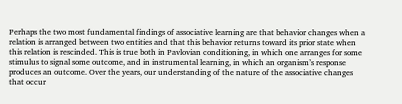Perhaps the two most fundamental findings of associative learning are that behavior changes when a relation is arranged between two entities and that this behavior returns toward its prior state when this relation is rescinded. This is true both in Pavlovian conditioning, in which one arranges for some stimulus to signal some outcome, and in instrumental learning, in which an organism’s response produces an outcome. Over the years, our understanding of the nature of the associative changes that occur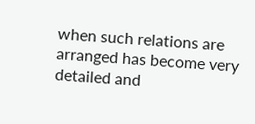when such relations are arranged has become very detailed and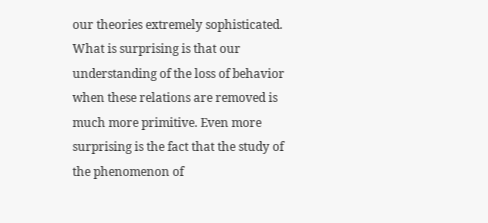our theories extremely sophisticated. What is surprising is that our understanding of the loss of behavior when these relations are removed is much more primitive. Even more surprising is the fact that the study of the phenomenon of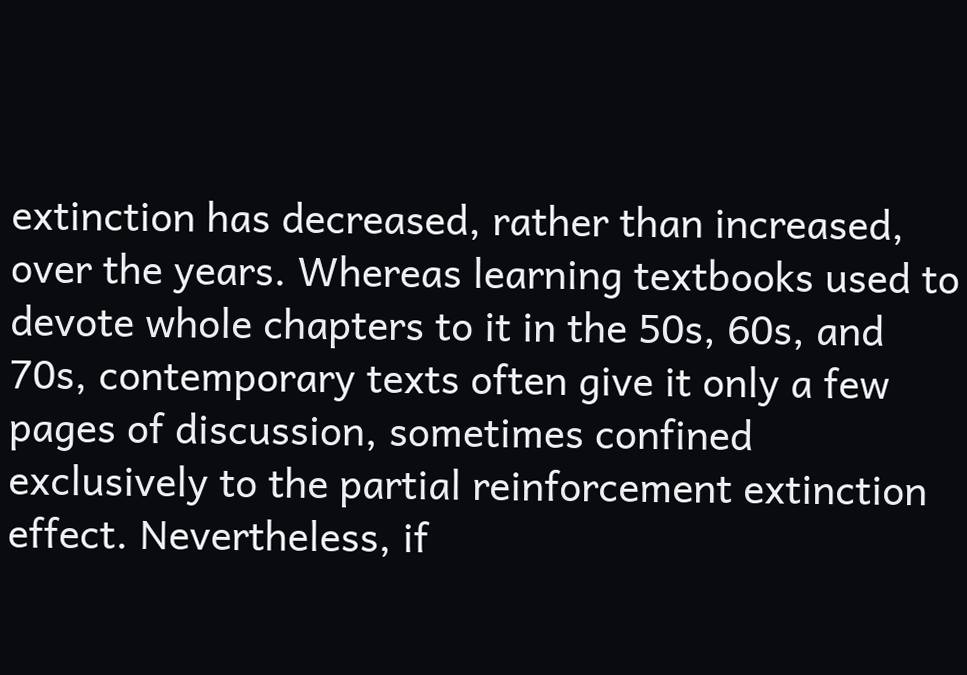extinction has decreased, rather than increased, over the years. Whereas learning textbooks used to devote whole chapters to it in the 50s, 60s, and 70s, contemporary texts often give it only a few pages of discussion, sometimes confined exclusively to the partial reinforcement extinction effect. Nevertheless, if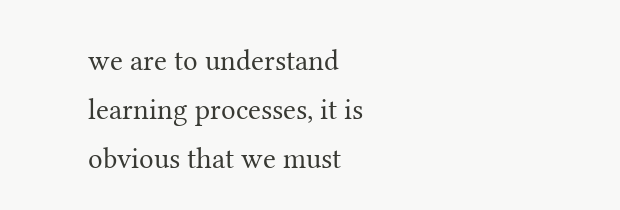we are to understand learning processes, it is obvious that we must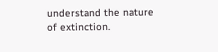understand the nature of extinction.